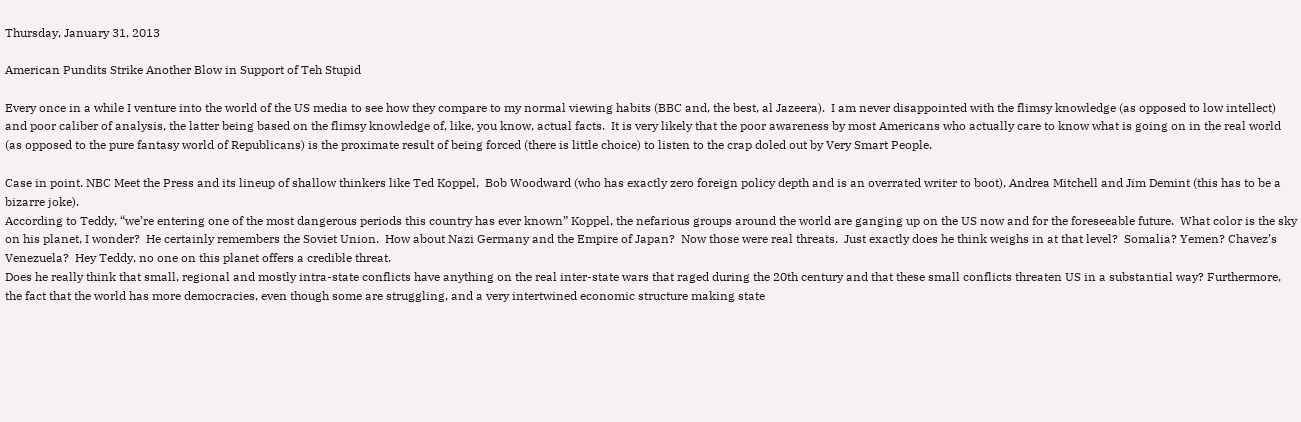Thursday, January 31, 2013

American Pundits Strike Another Blow in Support of Teh Stupid

Every once in a while I venture into the world of the US media to see how they compare to my normal viewing habits (BBC and, the best, al Jazeera).  I am never disappointed with the flimsy knowledge (as opposed to low intellect) and poor caliber of analysis, the latter being based on the flimsy knowledge of, like, you know, actual facts.  It is very likely that the poor awareness by most Americans who actually care to know what is going on in the real world (as opposed to the pure fantasy world of Republicans) is the proximate result of being forced (there is little choice) to listen to the crap doled out by Very Smart People.

Case in point. NBC Meet the Press and its lineup of shallow thinkers like Ted Koppel,  Bob Woodward (who has exactly zero foreign policy depth and is an overrated writer to boot), Andrea Mitchell and Jim Demint (this has to be a bizarre joke).
According to Teddy, “we’re entering one of the most dangerous periods this country has ever known” Koppel, the nefarious groups around the world are ganging up on the US now and for the foreseeable future.  What color is the sky on his planet, I wonder?  He certainly remembers the Soviet Union.  How about Nazi Germany and the Empire of Japan?  Now those were real threats.  Just exactly does he think weighs in at that level?  Somalia? Yemen? Chavez’s Venezuela?  Hey Teddy, no one on this planet offers a credible threat.
Does he really think that small, regional and mostly intra-state conflicts have anything on the real inter-state wars that raged during the 20th century and that these small conflicts threaten US in a substantial way? Furthermore, the fact that the world has more democracies, even though some are struggling, and a very intertwined economic structure making state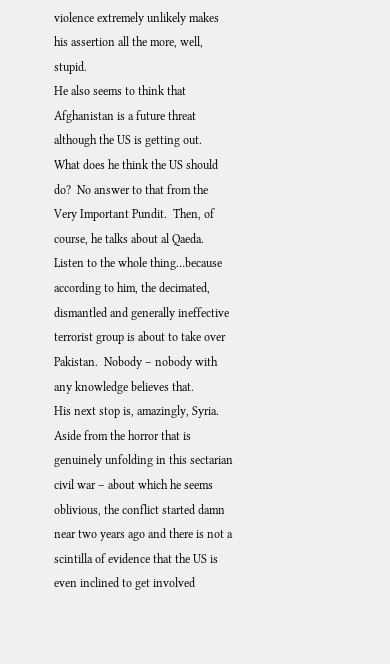violence extremely unlikely makes his assertion all the more, well, stupid.
He also seems to think that Afghanistan is a future threat although the US is getting out.  What does he think the US should do?  No answer to that from the Very Important Pundit.  Then, of course, he talks about al Qaeda.  Listen to the whole thing…because according to him, the decimated, dismantled and generally ineffective terrorist group is about to take over Pakistan.  Nobody – nobody with any knowledge believes that.
His next stop is, amazingly, Syria.  Aside from the horror that is genuinely unfolding in this sectarian civil war – about which he seems oblivious, the conflict started damn near two years ago and there is not a scintilla of evidence that the US is even inclined to get involved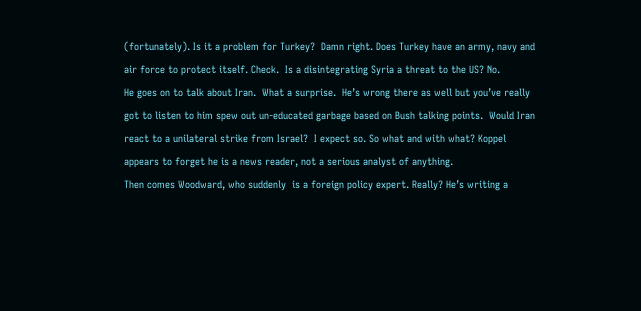(fortunately). Is it a problem for Turkey?  Damn right. Does Turkey have an army, navy and air force to protect itself. Check.  Is a disintegrating Syria a threat to the US? No.
He goes on to talk about Iran.  What a surprise.  He’s wrong there as well but you’ve really got to listen to him spew out un-educated garbage based on Bush talking points.  Would Iran react to a unilateral strike from Israel?  I expect so. So what and with what? Koppel appears to forget he is a news reader, not a serious analyst of anything.
Then comes Woodward, who suddenly  is a foreign policy expert. Really? He’s writing a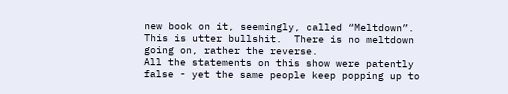new book on it, seemingly, called “Meltdown”.  This is utter bullshit.  There is no meltdown going on, rather the reverse.
All the statements on this show were patently false - yet the same people keep popping up to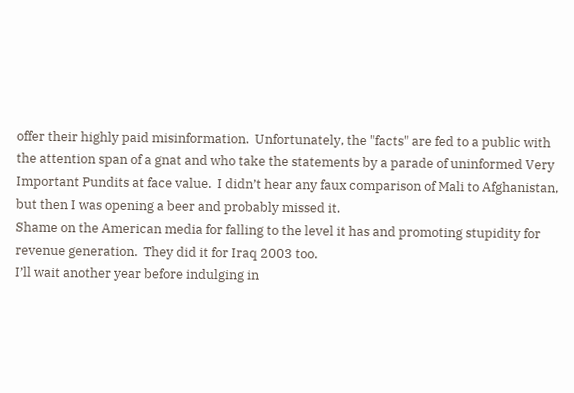offer their highly paid misinformation.  Unfortunately, the "facts" are fed to a public with the attention span of a gnat and who take the statements by a parade of uninformed Very Important Pundits at face value.  I didn’t hear any faux comparison of Mali to Afghanistan, but then I was opening a beer and probably missed it.
Shame on the American media for falling to the level it has and promoting stupidity for revenue generation.  They did it for Iraq 2003 too.
I’ll wait another year before indulging in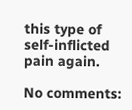this type of self-inflicted pain again.

No comments: